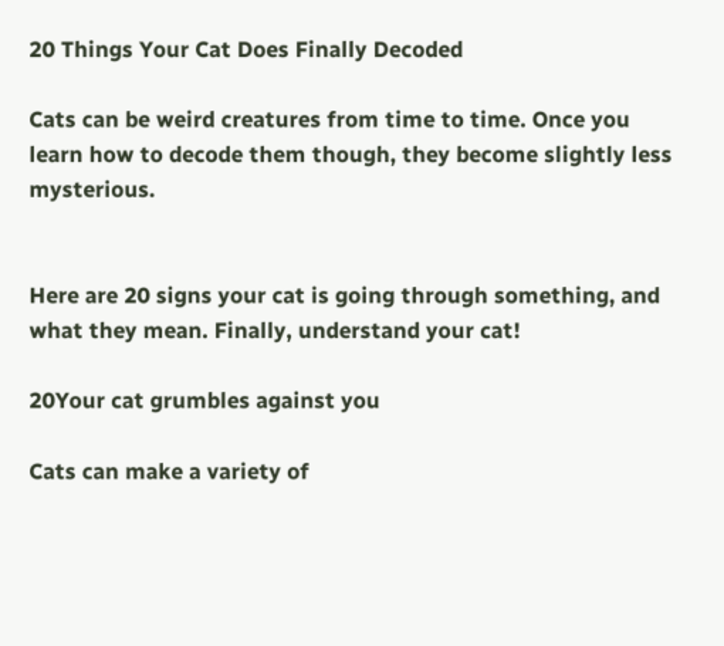20 Things Your Cat Does Finally Decoded

Cats can be weird creatures from time to time. Once you learn how to decode them though, they become slightly less mysterious.


Here are 20 signs your cat is going through something, and what they mean. Finally, understand your cat!

20Your cat grumbles against you

Cats can make a variety of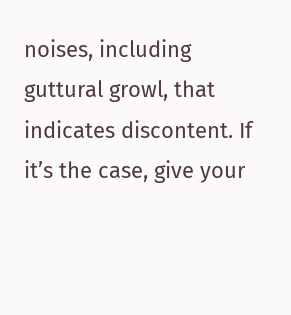noises, including guttural growl, that indicates discontent. If it’s the case, give your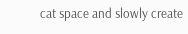cat space and slowly create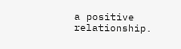a positive relationship.